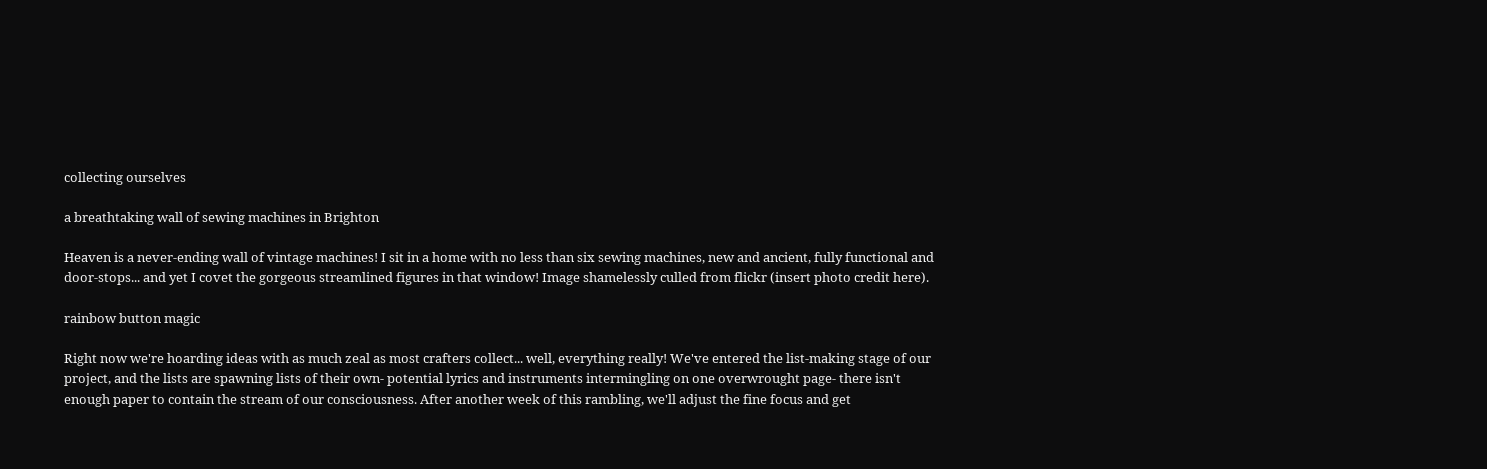collecting ourselves

a breathtaking wall of sewing machines in Brighton

Heaven is a never-ending wall of vintage machines! I sit in a home with no less than six sewing machines, new and ancient, fully functional and door-stops... and yet I covet the gorgeous streamlined figures in that window! Image shamelessly culled from flickr (insert photo credit here).

rainbow button magic

Right now we're hoarding ideas with as much zeal as most crafters collect... well, everything really! We've entered the list-making stage of our project, and the lists are spawning lists of their own- potential lyrics and instruments intermingling on one overwrought page- there isn't enough paper to contain the stream of our consciousness. After another week of this rambling, we'll adjust the fine focus and get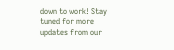down to work! Stay tuned for more updates from our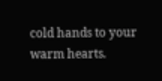cold hands to your warm hearts.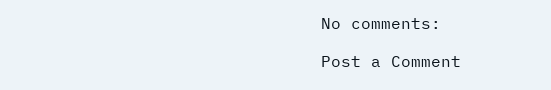No comments:

Post a Comment